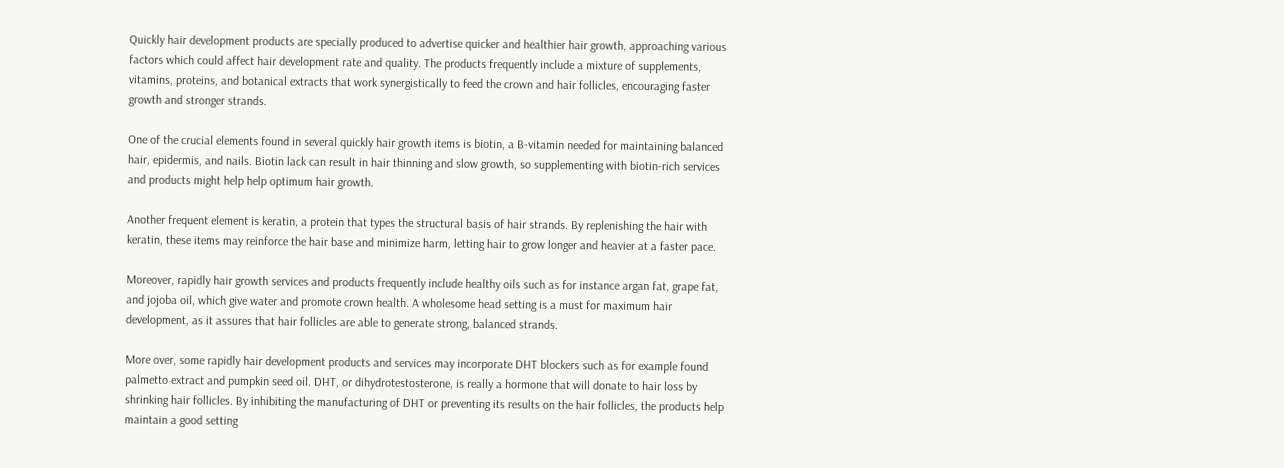Quickly hair development products are specially produced to advertise quicker and healthier hair growth, approaching various factors which could affect hair development rate and quality. The products frequently include a mixture of supplements, vitamins, proteins, and botanical extracts that work synergistically to feed the crown and hair follicles, encouraging faster growth and stronger strands.

One of the crucial elements found in several quickly hair growth items is biotin, a B-vitamin needed for maintaining balanced hair, epidermis, and nails. Biotin lack can result in hair thinning and slow growth, so supplementing with biotin-rich services and products might help help optimum hair growth.

Another frequent element is keratin, a protein that types the structural basis of hair strands. By replenishing the hair with keratin, these items may reinforce the hair base and minimize harm, letting hair to grow longer and heavier at a faster pace.

Moreover, rapidly hair growth services and products frequently include healthy oils such as for instance argan fat, grape fat, and jojoba oil, which give water and promote crown health. A wholesome head setting is a must for maximum hair development, as it assures that hair follicles are able to generate strong, balanced strands.

More over, some rapidly hair development products and services may incorporate DHT blockers such as for example found palmetto extract and pumpkin seed oil. DHT, or dihydrotestosterone, is really a hormone that will donate to hair loss by shrinking hair follicles. By inhibiting the manufacturing of DHT or preventing its results on the hair follicles, the products help maintain a good setting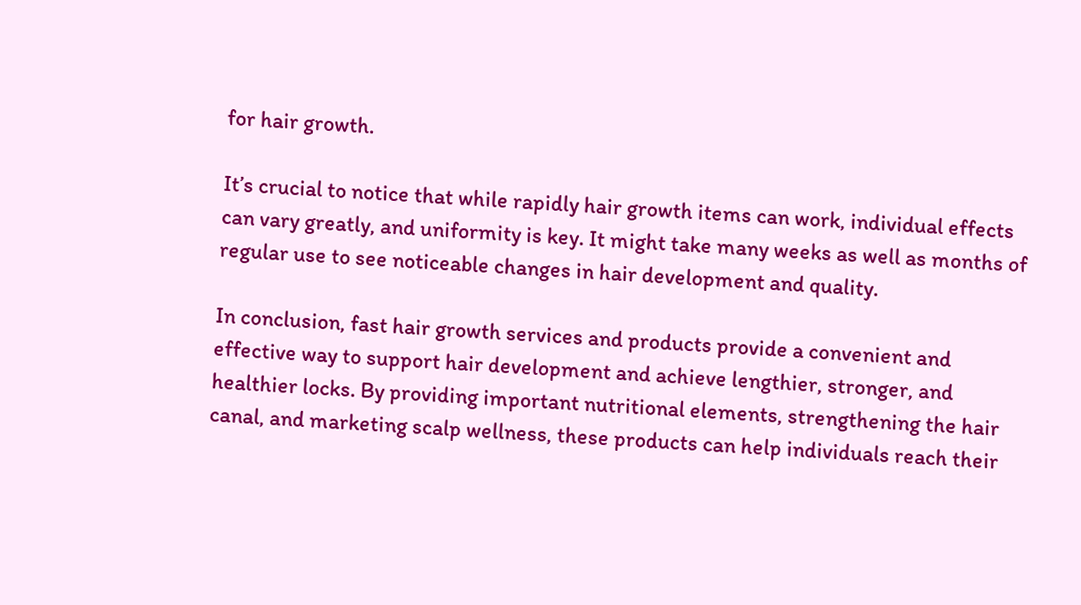for hair growth.

It’s crucial to notice that while rapidly hair growth items can work, individual effects can vary greatly, and uniformity is key. It might take many weeks as well as months of regular use to see noticeable changes in hair development and quality.

In conclusion, fast hair growth services and products provide a convenient and effective way to support hair development and achieve lengthier, stronger, and healthier locks. By providing important nutritional elements, strengthening the hair canal, and marketing scalp wellness, these products can help individuals reach their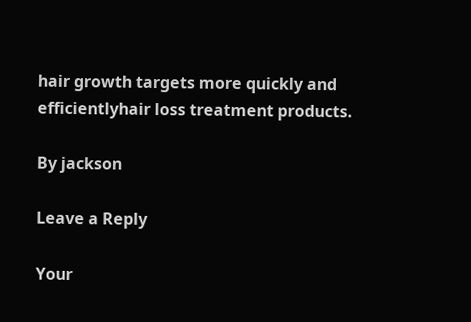hair growth targets more quickly and efficientlyhair loss treatment products.

By jackson

Leave a Reply

Your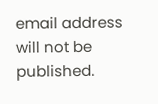email address will not be published.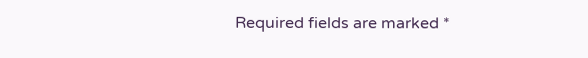Required fields are marked *